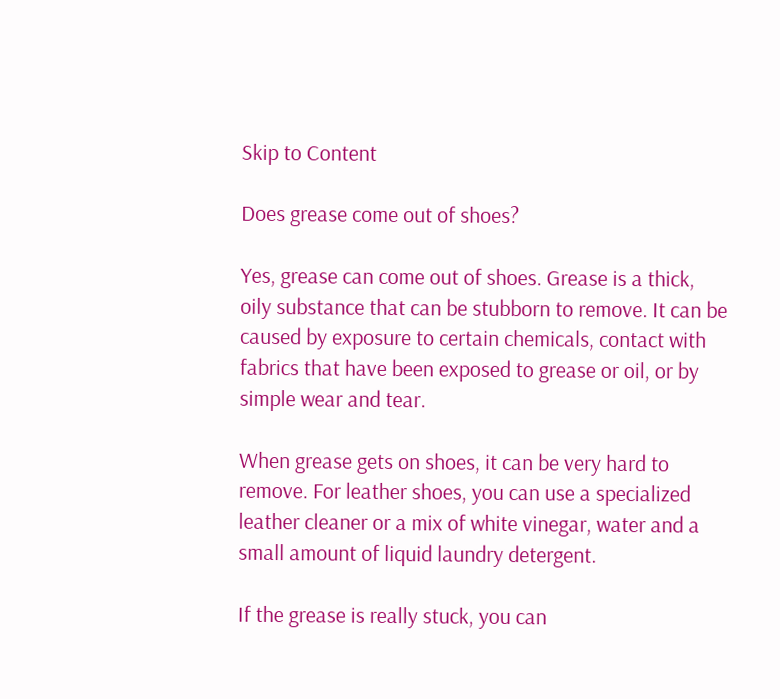Skip to Content

Does grease come out of shoes?

Yes, grease can come out of shoes. Grease is a thick, oily substance that can be stubborn to remove. It can be caused by exposure to certain chemicals, contact with fabrics that have been exposed to grease or oil, or by simple wear and tear.

When grease gets on shoes, it can be very hard to remove. For leather shoes, you can use a specialized leather cleaner or a mix of white vinegar, water and a small amount of liquid laundry detergent.

If the grease is really stuck, you can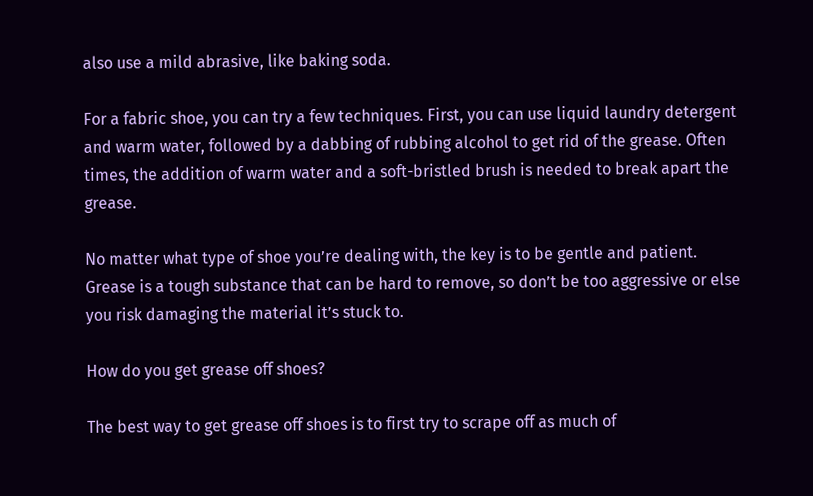also use a mild abrasive, like baking soda.

For a fabric shoe, you can try a few techniques. First, you can use liquid laundry detergent and warm water, followed by a dabbing of rubbing alcohol to get rid of the grease. Often times, the addition of warm water and a soft-bristled brush is needed to break apart the grease.

No matter what type of shoe you’re dealing with, the key is to be gentle and patient. Grease is a tough substance that can be hard to remove, so don’t be too aggressive or else you risk damaging the material it’s stuck to.

How do you get grease off shoes?

The best way to get grease off shoes is to first try to scrape off as much of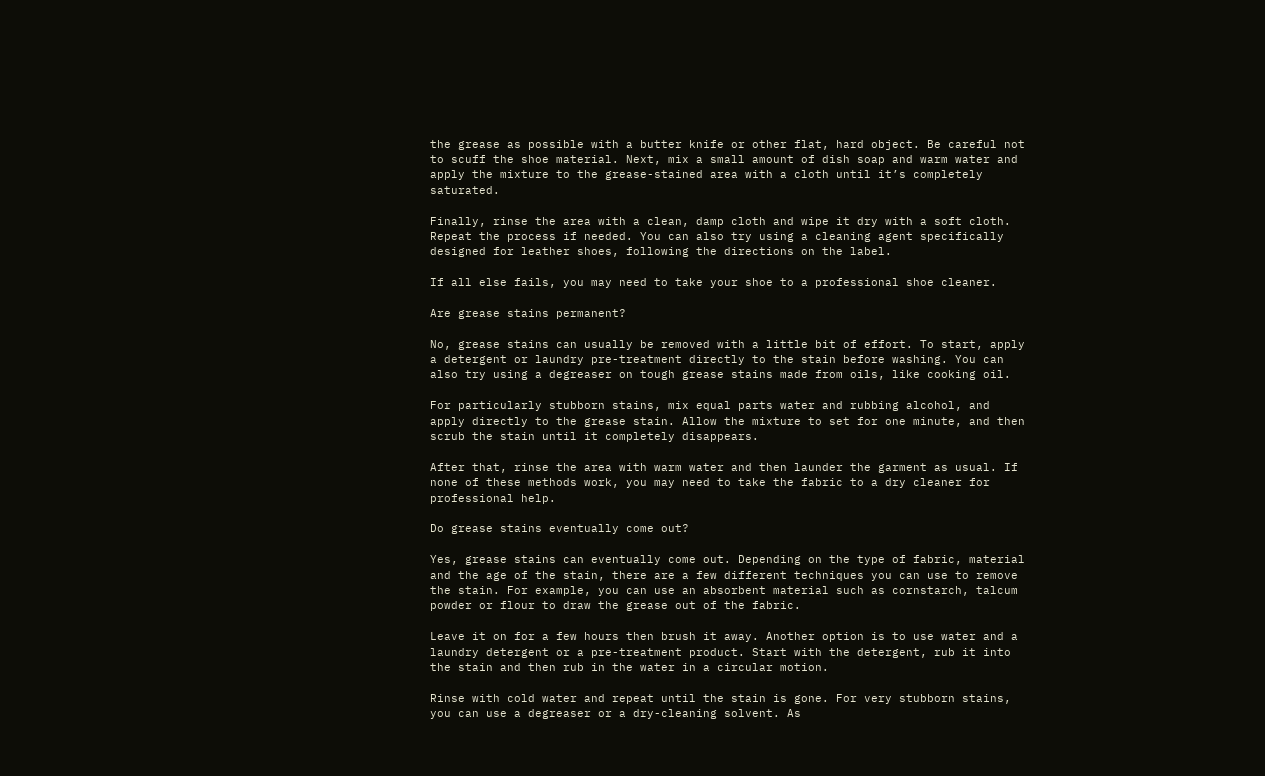the grease as possible with a butter knife or other flat, hard object. Be careful not to scuff the shoe material. Next, mix a small amount of dish soap and warm water and apply the mixture to the grease-stained area with a cloth until it’s completely saturated.

Finally, rinse the area with a clean, damp cloth and wipe it dry with a soft cloth. Repeat the process if needed. You can also try using a cleaning agent specifically designed for leather shoes, following the directions on the label.

If all else fails, you may need to take your shoe to a professional shoe cleaner.

Are grease stains permanent?

No, grease stains can usually be removed with a little bit of effort. To start, apply a detergent or laundry pre-treatment directly to the stain before washing. You can also try using a degreaser on tough grease stains made from oils, like cooking oil.

For particularly stubborn stains, mix equal parts water and rubbing alcohol, and apply directly to the grease stain. Allow the mixture to set for one minute, and then scrub the stain until it completely disappears.

After that, rinse the area with warm water and then launder the garment as usual. If none of these methods work, you may need to take the fabric to a dry cleaner for professional help.

Do grease stains eventually come out?

Yes, grease stains can eventually come out. Depending on the type of fabric, material and the age of the stain, there are a few different techniques you can use to remove the stain. For example, you can use an absorbent material such as cornstarch, talcum powder or flour to draw the grease out of the fabric.

Leave it on for a few hours then brush it away. Another option is to use water and a laundry detergent or a pre-treatment product. Start with the detergent, rub it into the stain and then rub in the water in a circular motion.

Rinse with cold water and repeat until the stain is gone. For very stubborn stains, you can use a degreaser or a dry-cleaning solvent. As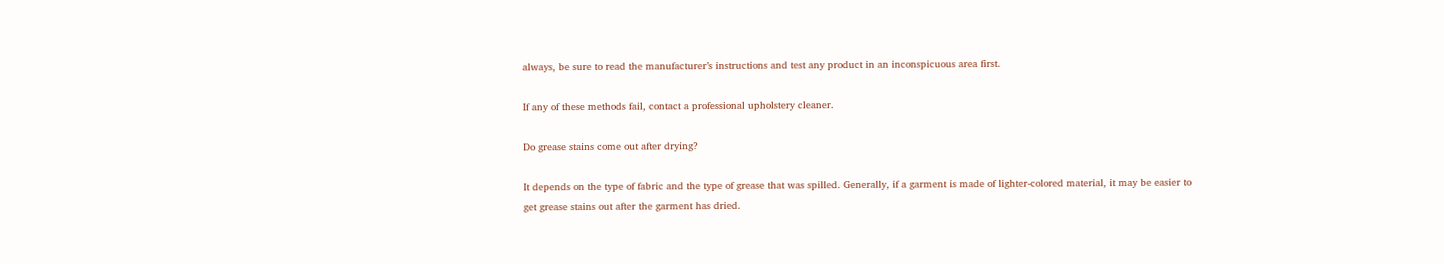always, be sure to read the manufacturer’s instructions and test any product in an inconspicuous area first.

If any of these methods fail, contact a professional upholstery cleaner.

Do grease stains come out after drying?

It depends on the type of fabric and the type of grease that was spilled. Generally, if a garment is made of lighter-colored material, it may be easier to get grease stains out after the garment has dried.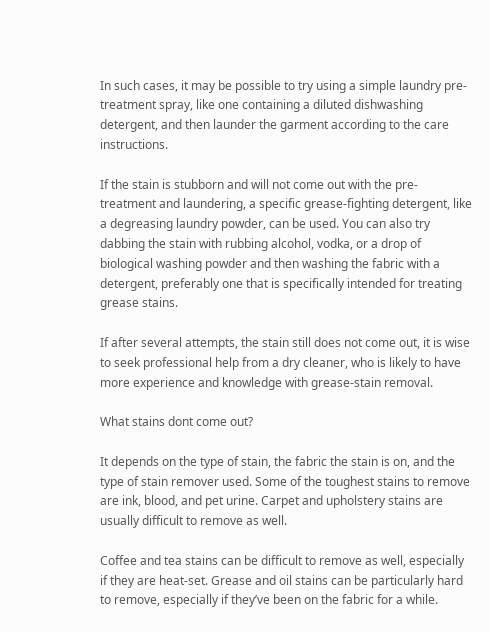In such cases, it may be possible to try using a simple laundry pre-treatment spray, like one containing a diluted dishwashing detergent, and then launder the garment according to the care instructions.

If the stain is stubborn and will not come out with the pre-treatment and laundering, a specific grease-fighting detergent, like a degreasing laundry powder, can be used. You can also try dabbing the stain with rubbing alcohol, vodka, or a drop of biological washing powder and then washing the fabric with a detergent, preferably one that is specifically intended for treating grease stains.

If after several attempts, the stain still does not come out, it is wise to seek professional help from a dry cleaner, who is likely to have more experience and knowledge with grease-stain removal.

What stains dont come out?

It depends on the type of stain, the fabric the stain is on, and the type of stain remover used. Some of the toughest stains to remove are ink, blood, and pet urine. Carpet and upholstery stains are usually difficult to remove as well.

Coffee and tea stains can be difficult to remove as well, especially if they are heat-set. Grease and oil stains can be particularly hard to remove, especially if they’ve been on the fabric for a while.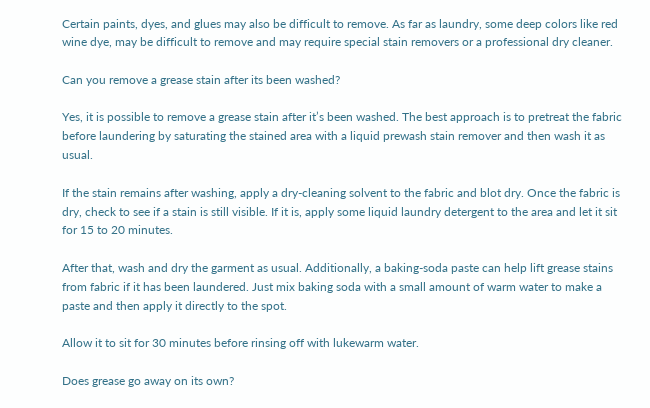Certain paints, dyes, and glues may also be difficult to remove. As far as laundry, some deep colors like red wine dye, may be difficult to remove and may require special stain removers or a professional dry cleaner.

Can you remove a grease stain after its been washed?

Yes, it is possible to remove a grease stain after it’s been washed. The best approach is to pretreat the fabric before laundering by saturating the stained area with a liquid prewash stain remover and then wash it as usual.

If the stain remains after washing, apply a dry-cleaning solvent to the fabric and blot dry. Once the fabric is dry, check to see if a stain is still visible. If it is, apply some liquid laundry detergent to the area and let it sit for 15 to 20 minutes.

After that, wash and dry the garment as usual. Additionally, a baking-soda paste can help lift grease stains from fabric if it has been laundered. Just mix baking soda with a small amount of warm water to make a paste and then apply it directly to the spot.

Allow it to sit for 30 minutes before rinsing off with lukewarm water.

Does grease go away on its own?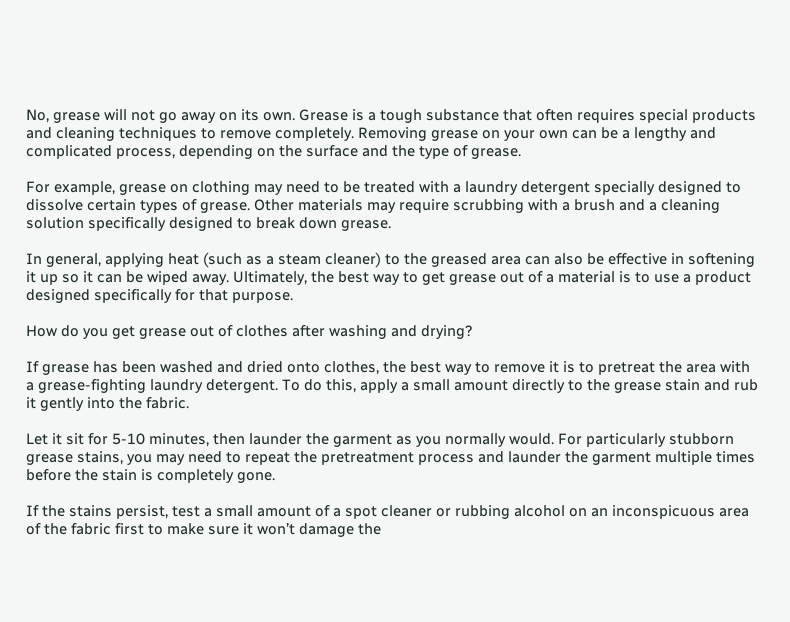No, grease will not go away on its own. Grease is a tough substance that often requires special products and cleaning techniques to remove completely. Removing grease on your own can be a lengthy and complicated process, depending on the surface and the type of grease.

For example, grease on clothing may need to be treated with a laundry detergent specially designed to dissolve certain types of grease. Other materials may require scrubbing with a brush and a cleaning solution specifically designed to break down grease.

In general, applying heat (such as a steam cleaner) to the greased area can also be effective in softening it up so it can be wiped away. Ultimately, the best way to get grease out of a material is to use a product designed specifically for that purpose.

How do you get grease out of clothes after washing and drying?

If grease has been washed and dried onto clothes, the best way to remove it is to pretreat the area with a grease-fighting laundry detergent. To do this, apply a small amount directly to the grease stain and rub it gently into the fabric.

Let it sit for 5-10 minutes, then launder the garment as you normally would. For particularly stubborn grease stains, you may need to repeat the pretreatment process and launder the garment multiple times before the stain is completely gone.

If the stains persist, test a small amount of a spot cleaner or rubbing alcohol on an inconspicuous area of the fabric first to make sure it won’t damage the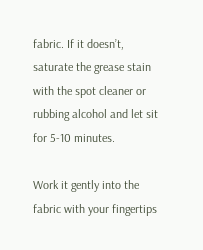fabric. If it doesn’t, saturate the grease stain with the spot cleaner or rubbing alcohol and let sit for 5-10 minutes.

Work it gently into the fabric with your fingertips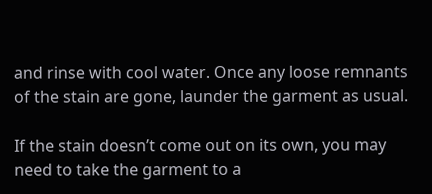and rinse with cool water. Once any loose remnants of the stain are gone, launder the garment as usual.

If the stain doesn’t come out on its own, you may need to take the garment to a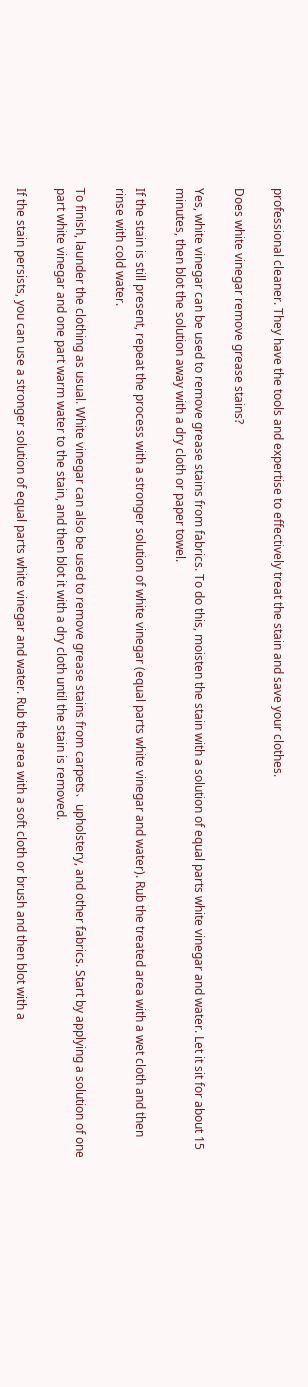professional cleaner. They have the tools and expertise to effectively treat the stain and save your clothes.

Does white vinegar remove grease stains?

Yes, white vinegar can be used to remove grease stains from fabrics. To do this, moisten the stain with a solution of equal parts white vinegar and water. Let it sit for about 15 minutes, then blot the solution away with a dry cloth or paper towel.

If the stain is still present, repeat the process with a stronger solution of white vinegar (equal parts white vinegar and water). Rub the treated area with a wet cloth and then rinse with cold water.

To finish, launder the clothing as usual. White vinegar can also be used to remove grease stains from carpets、upholstery, and other fabrics. Start by applying a solution of one part white vinegar and one part warm water to the stain, and then blot it with a dry cloth until the stain is removed.

If the stain persists, you can use a stronger solution of equal parts white vinegar and water. Rub the area with a soft cloth or brush and then blot with a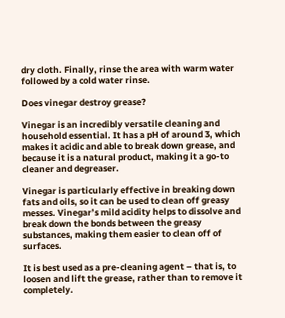dry cloth. Finally, rinse the area with warm water followed by a cold water rinse.

Does vinegar destroy grease?

Vinegar is an incredibly versatile cleaning and household essential. It has a pH of around 3, which makes it acidic and able to break down grease, and because it is a natural product, making it a go-to cleaner and degreaser.

Vinegar is particularly effective in breaking down fats and oils, so it can be used to clean off greasy messes. Vinegar’s mild acidity helps to dissolve and break down the bonds between the greasy substances, making them easier to clean off of surfaces.

It is best used as a pre-cleaning agent – that is, to loosen and lift the grease, rather than to remove it completely.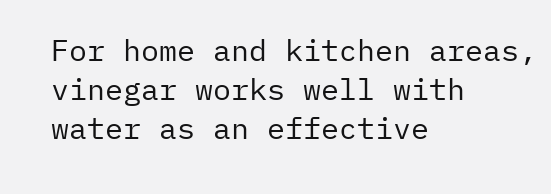For home and kitchen areas, vinegar works well with water as an effective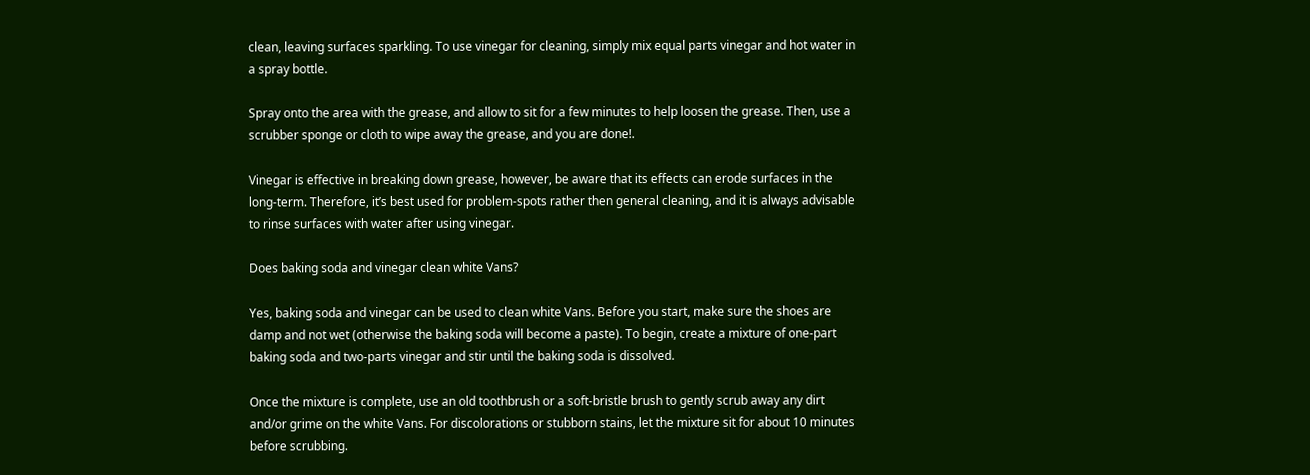clean, leaving surfaces sparkling. To use vinegar for cleaning, simply mix equal parts vinegar and hot water in a spray bottle.

Spray onto the area with the grease, and allow to sit for a few minutes to help loosen the grease. Then, use a scrubber sponge or cloth to wipe away the grease, and you are done!.

Vinegar is effective in breaking down grease, however, be aware that its effects can erode surfaces in the long-term. Therefore, it’s best used for problem-spots rather then general cleaning, and it is always advisable to rinse surfaces with water after using vinegar.

Does baking soda and vinegar clean white Vans?

Yes, baking soda and vinegar can be used to clean white Vans. Before you start, make sure the shoes are damp and not wet (otherwise the baking soda will become a paste). To begin, create a mixture of one-part baking soda and two-parts vinegar and stir until the baking soda is dissolved.

Once the mixture is complete, use an old toothbrush or a soft-bristle brush to gently scrub away any dirt and/or grime on the white Vans. For discolorations or stubborn stains, let the mixture sit for about 10 minutes before scrubbing.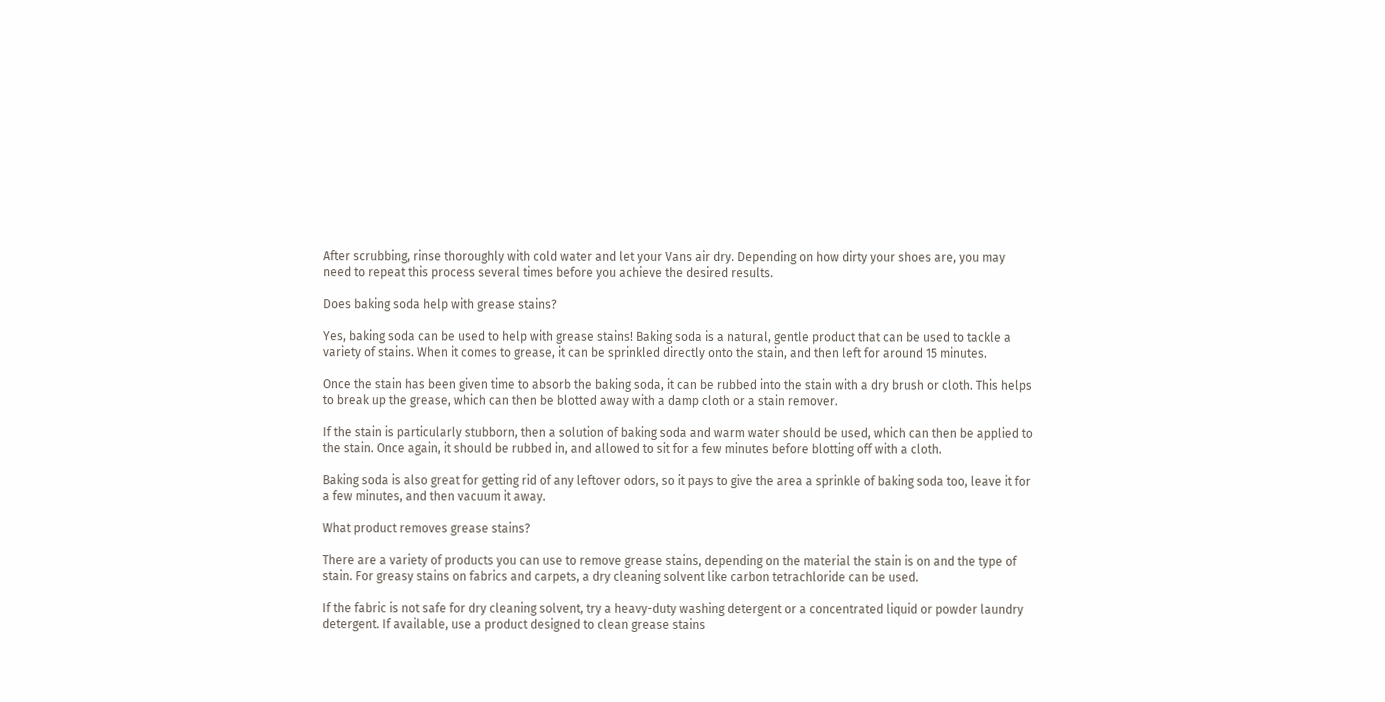After scrubbing, rinse thoroughly with cold water and let your Vans air dry. Depending on how dirty your shoes are, you may need to repeat this process several times before you achieve the desired results.

Does baking soda help with grease stains?

Yes, baking soda can be used to help with grease stains! Baking soda is a natural, gentle product that can be used to tackle a variety of stains. When it comes to grease, it can be sprinkled directly onto the stain, and then left for around 15 minutes.

Once the stain has been given time to absorb the baking soda, it can be rubbed into the stain with a dry brush or cloth. This helps to break up the grease, which can then be blotted away with a damp cloth or a stain remover.

If the stain is particularly stubborn, then a solution of baking soda and warm water should be used, which can then be applied to the stain. Once again, it should be rubbed in, and allowed to sit for a few minutes before blotting off with a cloth.

Baking soda is also great for getting rid of any leftover odors, so it pays to give the area a sprinkle of baking soda too, leave it for a few minutes, and then vacuum it away.

What product removes grease stains?

There are a variety of products you can use to remove grease stains, depending on the material the stain is on and the type of stain. For greasy stains on fabrics and carpets, a dry cleaning solvent like carbon tetrachloride can be used.

If the fabric is not safe for dry cleaning solvent, try a heavy-duty washing detergent or a concentrated liquid or powder laundry detergent. If available, use a product designed to clean grease stains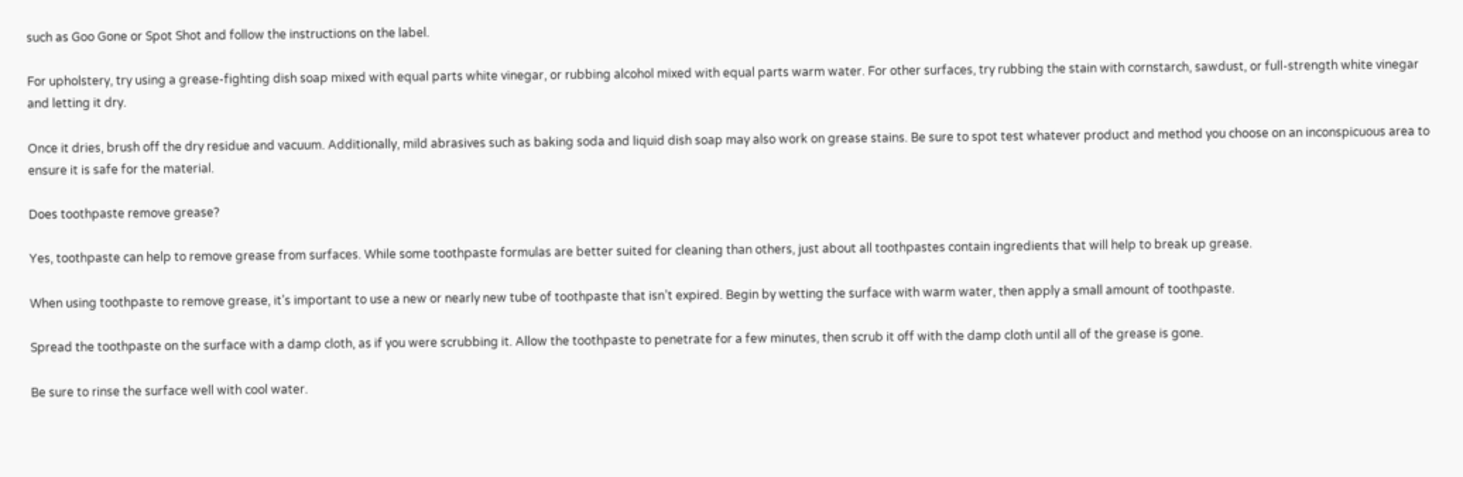such as Goo Gone or Spot Shot and follow the instructions on the label.

For upholstery, try using a grease-fighting dish soap mixed with equal parts white vinegar, or rubbing alcohol mixed with equal parts warm water. For other surfaces, try rubbing the stain with cornstarch, sawdust, or full-strength white vinegar and letting it dry.

Once it dries, brush off the dry residue and vacuum. Additionally, mild abrasives such as baking soda and liquid dish soap may also work on grease stains. Be sure to spot test whatever product and method you choose on an inconspicuous area to ensure it is safe for the material.

Does toothpaste remove grease?

Yes, toothpaste can help to remove grease from surfaces. While some toothpaste formulas are better suited for cleaning than others, just about all toothpastes contain ingredients that will help to break up grease.

When using toothpaste to remove grease, it’s important to use a new or nearly new tube of toothpaste that isn’t expired. Begin by wetting the surface with warm water, then apply a small amount of toothpaste.

Spread the toothpaste on the surface with a damp cloth, as if you were scrubbing it. Allow the toothpaste to penetrate for a few minutes, then scrub it off with the damp cloth until all of the grease is gone.

Be sure to rinse the surface well with cool water.